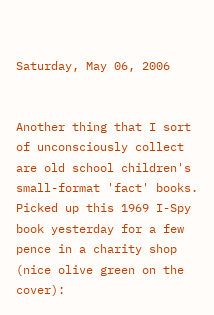Saturday, May 06, 2006


Another thing that I sort of unconsciously collect are old school children's small-format 'fact' books. Picked up this 1969 I-Spy book yesterday for a few pence in a charity shop (nice olive green on the cover):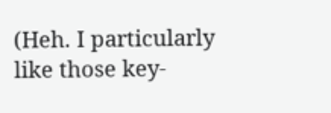(Heh. I particularly like those key-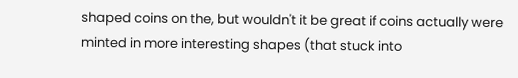shaped coins on the, but wouldn't it be great if coins actually were minted in more interesting shapes (that stuck into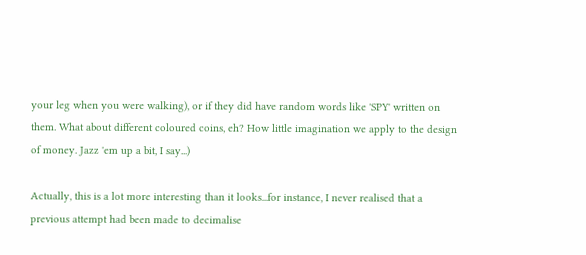your leg when you were walking), or if they did have random words like 'SPY' written on them. What about different coloured coins, eh? How little imagination we apply to the design of money. Jazz 'em up a bit, I say...)

Actually, this is a lot more interesting than it looks...for instance, I never realised that a previous attempt had been made to decimalise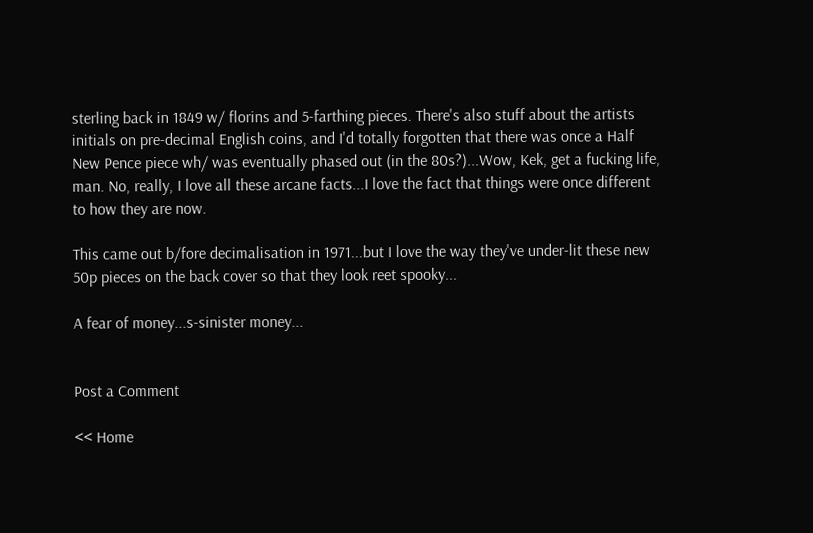sterling back in 1849 w/ florins and 5-farthing pieces. There's also stuff about the artists initials on pre-decimal English coins, and I'd totally forgotten that there was once a Half New Pence piece wh/ was eventually phased out (in the 80s?)...Wow, Kek, get a fucking life, man. No, really, I love all these arcane facts...I love the fact that things were once different to how they are now.

This came out b/fore decimalisation in 1971...but I love the way they've under-lit these new 50p pieces on the back cover so that they look reet spooky...

A fear of money...s-sinister money...


Post a Comment

<< Home